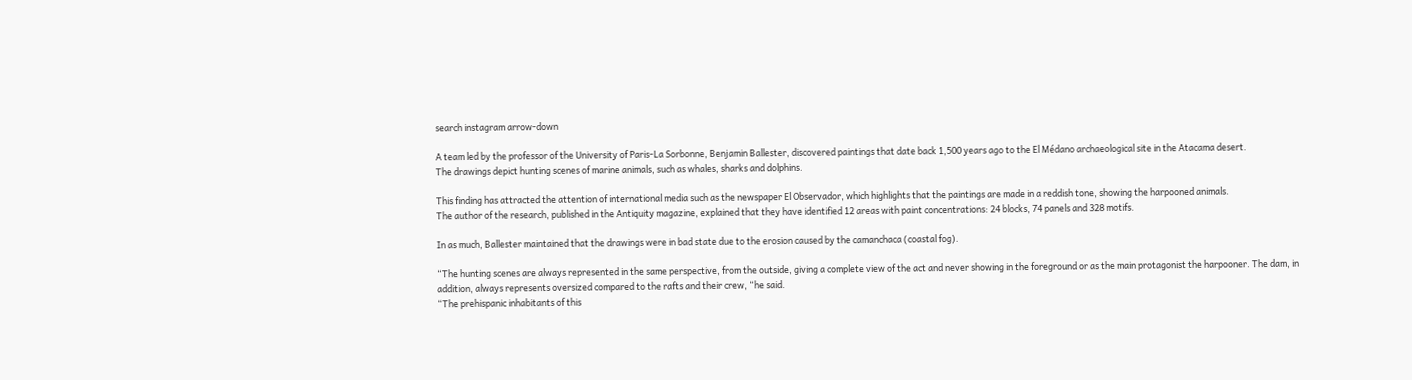search instagram arrow-down

A team led by the professor of the University of Paris-La Sorbonne, Benjamin Ballester, discovered paintings that date back 1,500 years ago to the El Médano archaeological site in the Atacama desert.
The drawings depict hunting scenes of marine animals, such as whales, sharks and dolphins.

This finding has attracted the attention of international media such as the newspaper El Observador, which highlights that the paintings are made in a reddish tone, showing the harpooned animals.
The author of the research, published in the Antiquity magazine, explained that they have identified 12 areas with paint concentrations: 24 blocks, 74 panels and 328 motifs.

In as much, Ballester maintained that the drawings were in bad state due to the erosion caused by the camanchaca (coastal fog).

“The hunting scenes are always represented in the same perspective, from the outside, giving a complete view of the act and never showing in the foreground or as the main protagonist the harpooner. The dam, in addition, always represents oversized compared to the rafts and their crew, “he said.
“The prehispanic inhabitants of this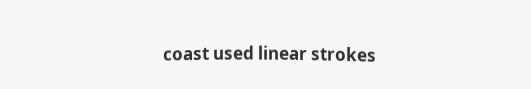coast used linear strokes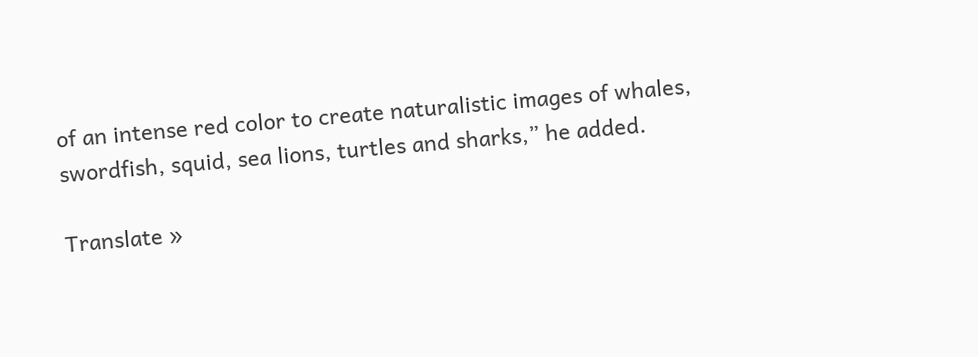of an intense red color to create naturalistic images of whales, swordfish, squid, sea lions, turtles and sharks,” he added.

Translate »